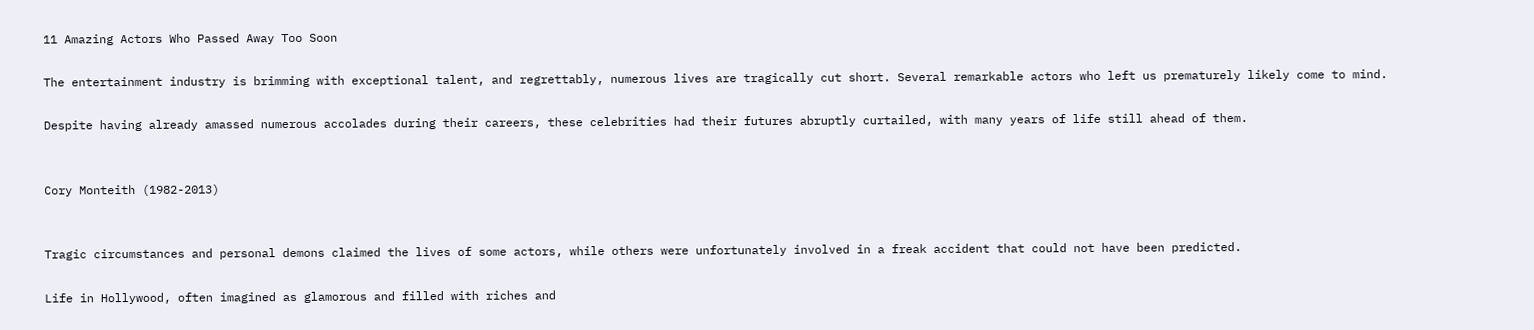11 Amazing Actors Who Passed Away Too Soon

The entertainment industry is brimming with exceptional talent, and regrettably, numerous lives are tragically cut short. Several remarkable actors who left us prematurely likely come to mind.

Despite having already amassed numerous accolades during their careers, these celebrities had their futures abruptly curtailed, with many years of life still ahead of them.


Cory Monteith (1982-2013)


Tragic circumstances and personal demons claimed the lives of some actors, while others were unfortunately involved in a freak accident that could not have been predicted.

Life in Hollywood, often imagined as glamorous and filled with riches and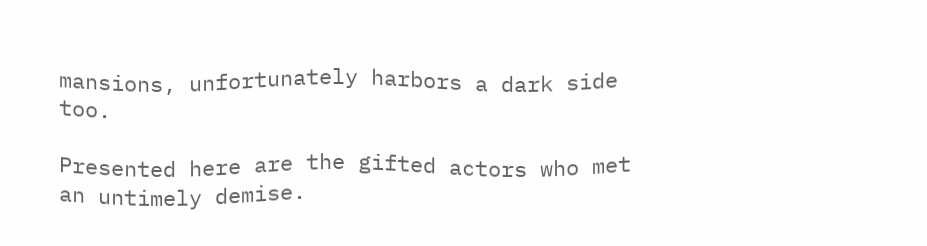mansions, unfortunately harbors a dark side too.

Presented here are the gifted actors who met an untimely demise.